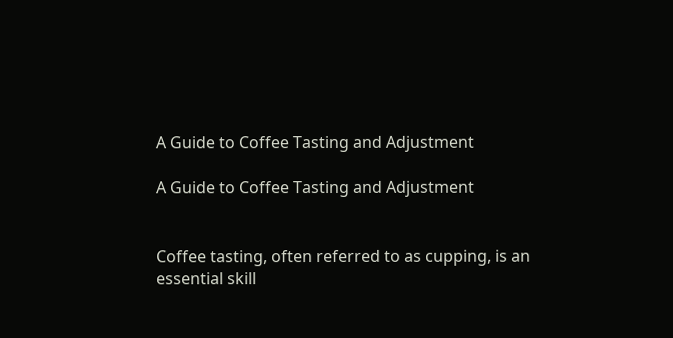A Guide to Coffee Tasting and Adjustment

A Guide to Coffee Tasting and Adjustment


Coffee tasting, often referred to as cupping, is an essential skill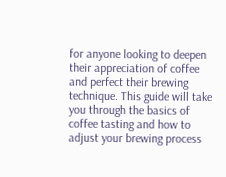for anyone looking to deepen their appreciation of coffee and perfect their brewing technique. This guide will take you through the basics of coffee tasting and how to adjust your brewing process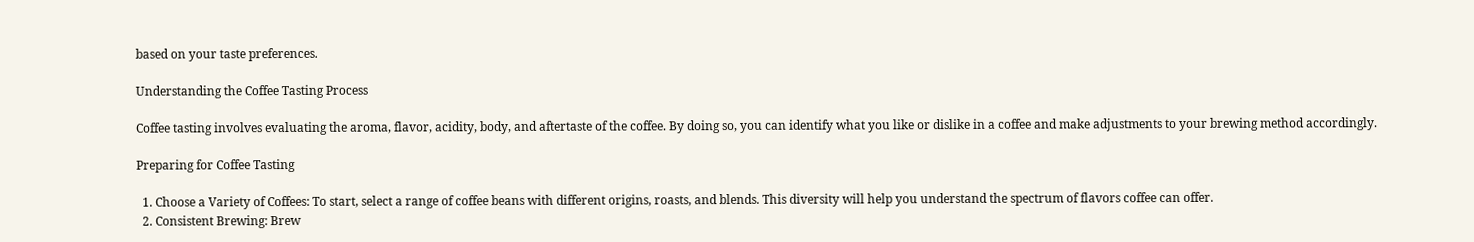based on your taste preferences.

Understanding the Coffee Tasting Process

Coffee tasting involves evaluating the aroma, flavor, acidity, body, and aftertaste of the coffee. By doing so, you can identify what you like or dislike in a coffee and make adjustments to your brewing method accordingly.

Preparing for Coffee Tasting

  1. Choose a Variety of Coffees: To start, select a range of coffee beans with different origins, roasts, and blends. This diversity will help you understand the spectrum of flavors coffee can offer.
  2. Consistent Brewing: Brew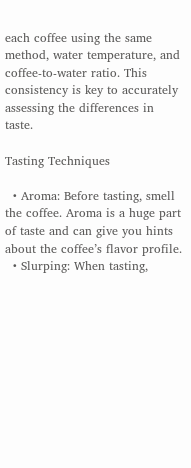each coffee using the same method, water temperature, and coffee-to-water ratio. This consistency is key to accurately assessing the differences in taste.

Tasting Techniques

  • Aroma: Before tasting, smell the coffee. Aroma is a huge part of taste and can give you hints about the coffee’s flavor profile.
  • Slurping: When tasting,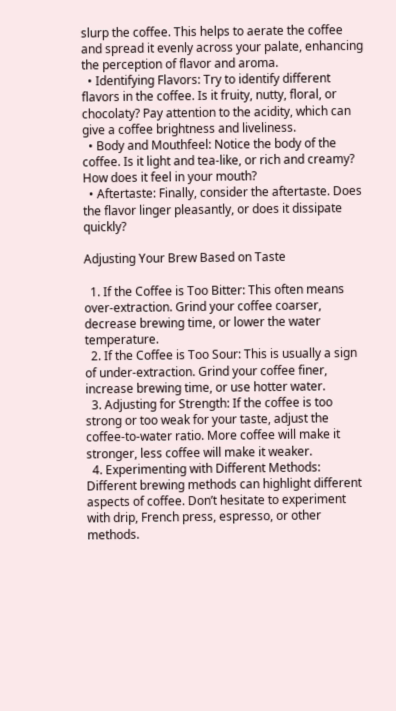slurp the coffee. This helps to aerate the coffee and spread it evenly across your palate, enhancing the perception of flavor and aroma.
  • Identifying Flavors: Try to identify different flavors in the coffee. Is it fruity, nutty, floral, or chocolaty? Pay attention to the acidity, which can give a coffee brightness and liveliness.
  • Body and Mouthfeel: Notice the body of the coffee. Is it light and tea-like, or rich and creamy? How does it feel in your mouth?
  • Aftertaste: Finally, consider the aftertaste. Does the flavor linger pleasantly, or does it dissipate quickly?

Adjusting Your Brew Based on Taste

  1. If the Coffee is Too Bitter: This often means over-extraction. Grind your coffee coarser, decrease brewing time, or lower the water temperature.
  2. If the Coffee is Too Sour: This is usually a sign of under-extraction. Grind your coffee finer, increase brewing time, or use hotter water.
  3. Adjusting for Strength: If the coffee is too strong or too weak for your taste, adjust the coffee-to-water ratio. More coffee will make it stronger, less coffee will make it weaker.
  4. Experimenting with Different Methods: Different brewing methods can highlight different aspects of coffee. Don’t hesitate to experiment with drip, French press, espresso, or other methods.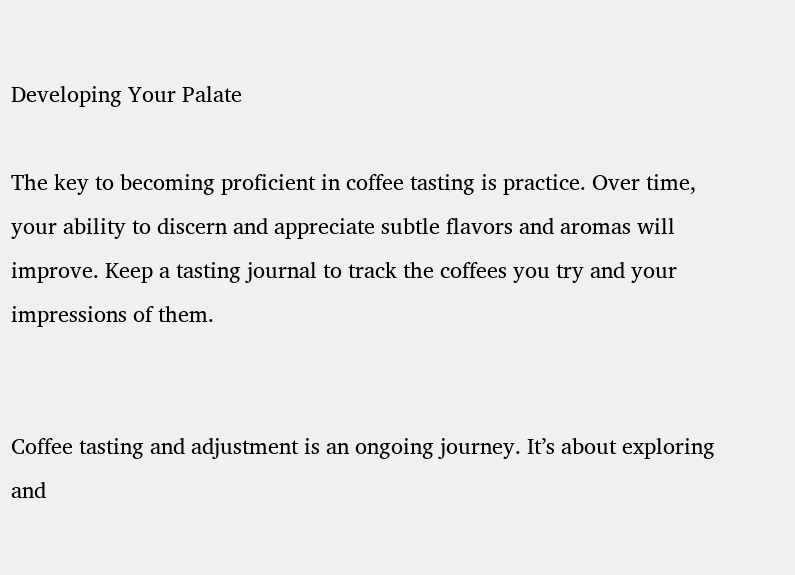Developing Your Palate

The key to becoming proficient in coffee tasting is practice. Over time, your ability to discern and appreciate subtle flavors and aromas will improve. Keep a tasting journal to track the coffees you try and your impressions of them.


Coffee tasting and adjustment is an ongoing journey. It’s about exploring and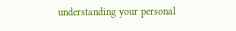understanding your personal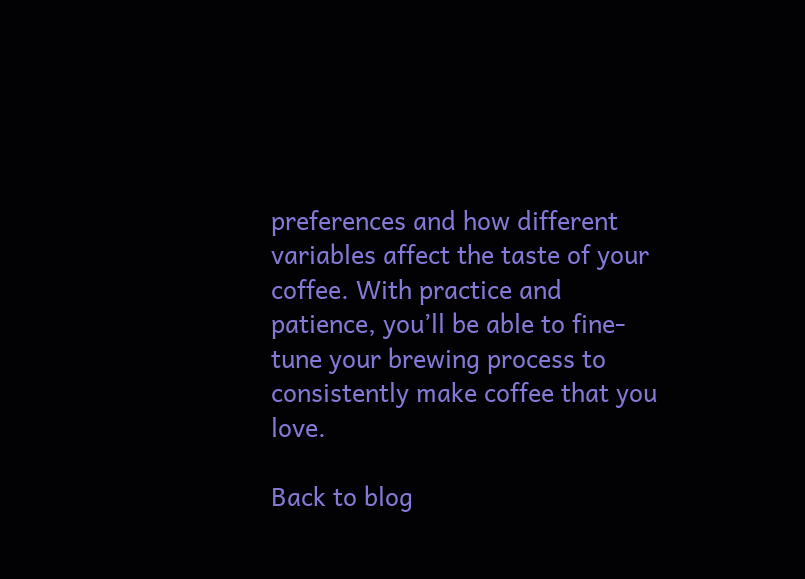preferences and how different variables affect the taste of your coffee. With practice and patience, you’ll be able to fine-tune your brewing process to consistently make coffee that you love.

Back to blog